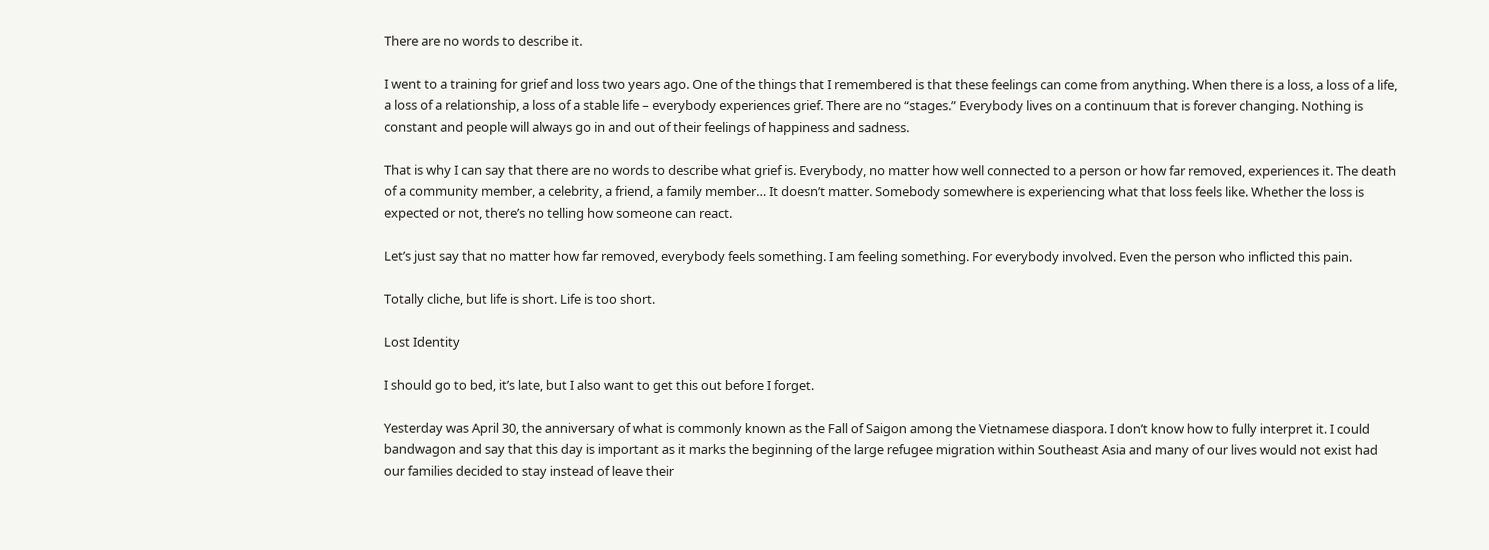There are no words to describe it.

I went to a training for grief and loss two years ago. One of the things that I remembered is that these feelings can come from anything. When there is a loss, a loss of a life, a loss of a relationship, a loss of a stable life – everybody experiences grief. There are no “stages.” Everybody lives on a continuum that is forever changing. Nothing is constant and people will always go in and out of their feelings of happiness and sadness.

That is why I can say that there are no words to describe what grief is. Everybody, no matter how well connected to a person or how far removed, experiences it. The death of a community member, a celebrity, a friend, a family member… It doesn’t matter. Somebody somewhere is experiencing what that loss feels like. Whether the loss is expected or not, there’s no telling how someone can react.

Let’s just say that no matter how far removed, everybody feels something. I am feeling something. For everybody involved. Even the person who inflicted this pain.

Totally cliche, but life is short. Life is too short.

Lost Identity

I should go to bed, it’s late, but I also want to get this out before I forget.

Yesterday was April 30, the anniversary of what is commonly known as the Fall of Saigon among the Vietnamese diaspora. I don’t know how to fully interpret it. I could bandwagon and say that this day is important as it marks the beginning of the large refugee migration within Southeast Asia and many of our lives would not exist had our families decided to stay instead of leave their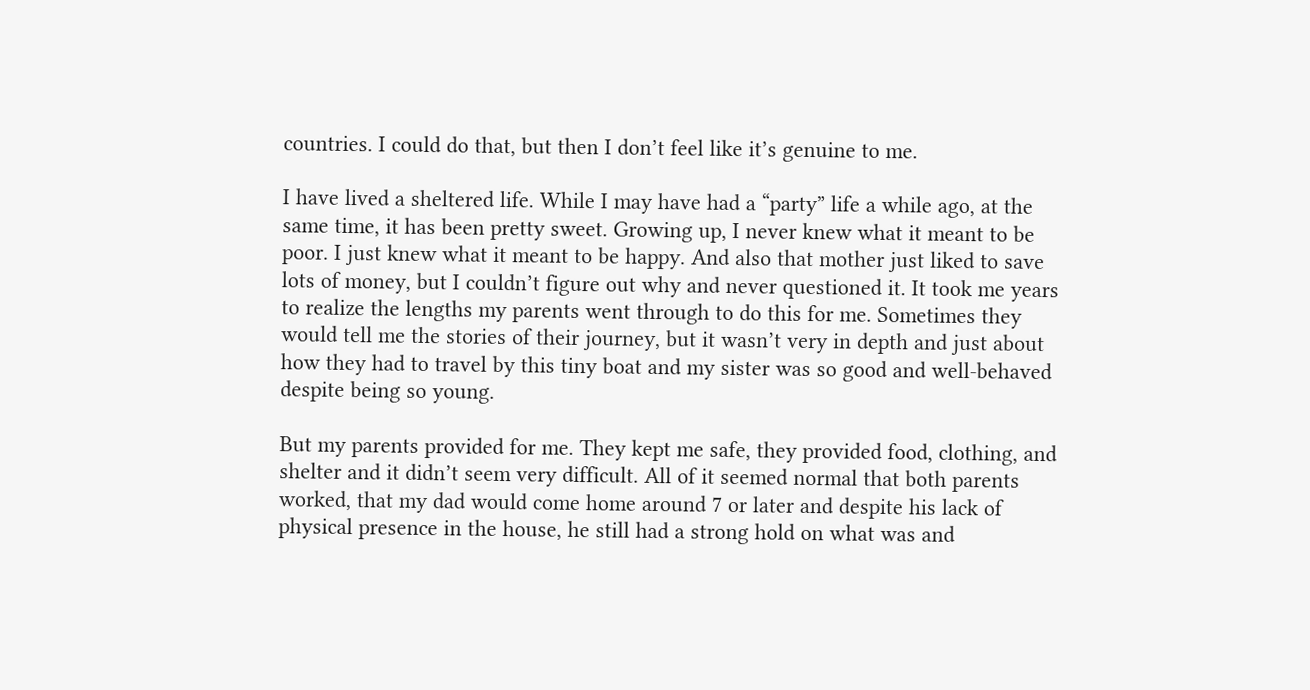countries. I could do that, but then I don’t feel like it’s genuine to me.

I have lived a sheltered life. While I may have had a “party” life a while ago, at the same time, it has been pretty sweet. Growing up, I never knew what it meant to be poor. I just knew what it meant to be happy. And also that mother just liked to save lots of money, but I couldn’t figure out why and never questioned it. It took me years to realize the lengths my parents went through to do this for me. Sometimes they would tell me the stories of their journey, but it wasn’t very in depth and just about how they had to travel by this tiny boat and my sister was so good and well-behaved despite being so young.

But my parents provided for me. They kept me safe, they provided food, clothing, and shelter and it didn’t seem very difficult. All of it seemed normal that both parents worked, that my dad would come home around 7 or later and despite his lack of physical presence in the house, he still had a strong hold on what was and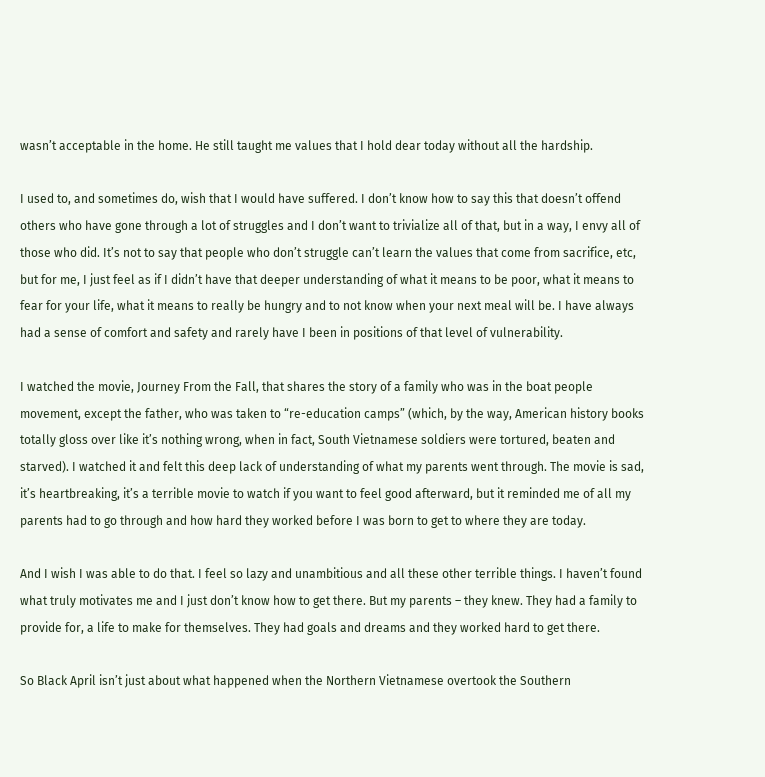wasn’t acceptable in the home. He still taught me values that I hold dear today without all the hardship.

I used to, and sometimes do, wish that I would have suffered. I don’t know how to say this that doesn’t offend others who have gone through a lot of struggles and I don’t want to trivialize all of that, but in a way, I envy all of those who did. It’s not to say that people who don’t struggle can’t learn the values that come from sacrifice, etc, but for me, I just feel as if I didn’t have that deeper understanding of what it means to be poor, what it means to fear for your life, what it means to really be hungry and to not know when your next meal will be. I have always had a sense of comfort and safety and rarely have I been in positions of that level of vulnerability.

I watched the movie, Journey From the Fall, that shares the story of a family who was in the boat people movement, except the father, who was taken to “re-education camps” (which, by the way, American history books totally gloss over like it’s nothing wrong, when in fact, South Vietnamese soldiers were tortured, beaten and starved). I watched it and felt this deep lack of understanding of what my parents went through. The movie is sad, it’s heartbreaking, it’s a terrible movie to watch if you want to feel good afterward, but it reminded me of all my parents had to go through and how hard they worked before I was born to get to where they are today.

And I wish I was able to do that. I feel so lazy and unambitious and all these other terrible things. I haven’t found what truly motivates me and I just don’t know how to get there. But my parents – they knew. They had a family to provide for, a life to make for themselves. They had goals and dreams and they worked hard to get there.

So Black April isn’t just about what happened when the Northern Vietnamese overtook the Southern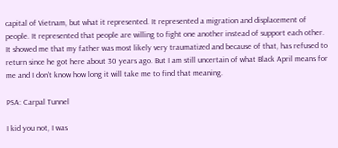capital of Vietnam, but what it represented. It represented a migration and displacement of people. It represented that people are willing to fight one another instead of support each other. It showed me that my father was most likely very traumatized and because of that, has refused to return since he got here about 30 years ago. But I am still uncertain of what Black April means for me and I don’t know how long it will take me to find that meaning.

PSA: Carpal Tunnel

I kid you not, I was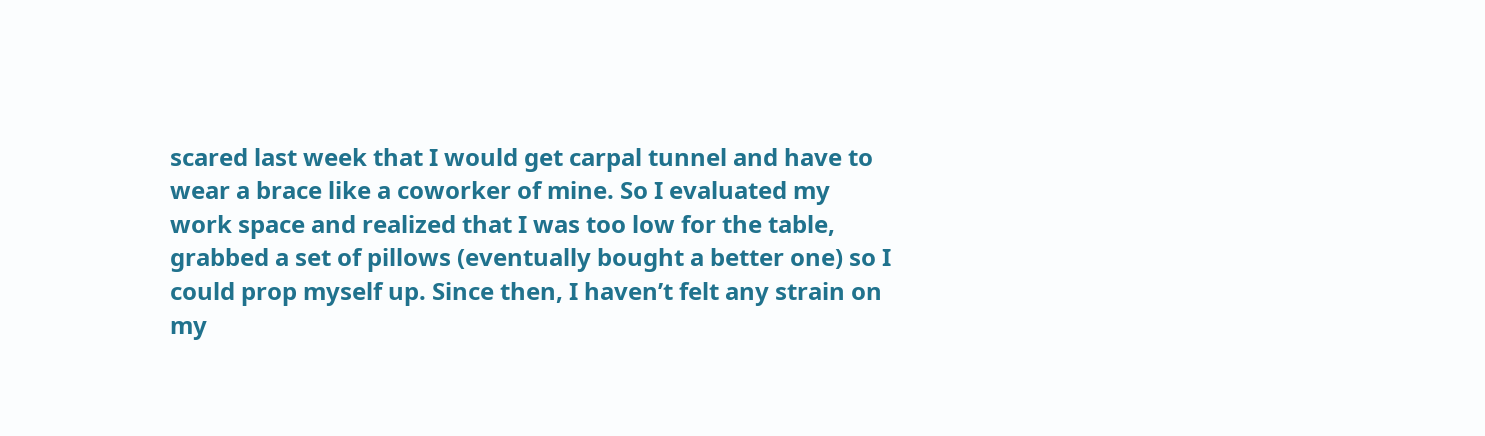scared last week that I would get carpal tunnel and have to wear a brace like a coworker of mine. So I evaluated my work space and realized that I was too low for the table, grabbed a set of pillows (eventually bought a better one) so I could prop myself up. Since then, I haven’t felt any strain on my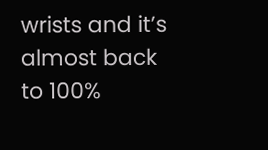wrists and it’s almost back to 100%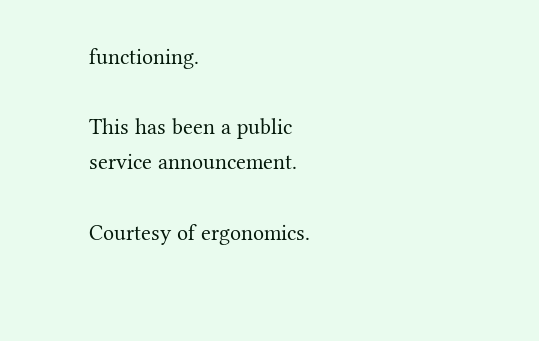functioning.

This has been a public service announcement.

Courtesy of ergonomics.